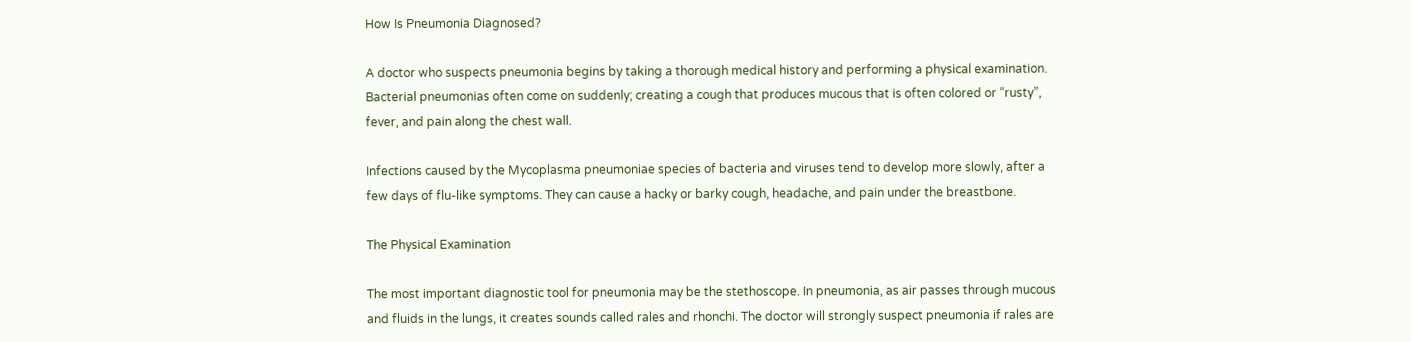How Is Pneumonia Diagnosed?

A doctor who suspects pneumonia begins by taking a thorough medical history and performing a physical examination. Bacterial pneumonias often come on suddenly; creating a cough that produces mucous that is often colored or “rusty”, fever, and pain along the chest wall.

Infections caused by the Mycoplasma pneumoniae species of bacteria and viruses tend to develop more slowly, after a few days of flu-like symptoms. They can cause a hacky or barky cough, headache, and pain under the breastbone.

The Physical Examination

The most important diagnostic tool for pneumonia may be the stethoscope. In pneumonia, as air passes through mucous and fluids in the lungs, it creates sounds called rales and rhonchi. The doctor will strongly suspect pneumonia if rales are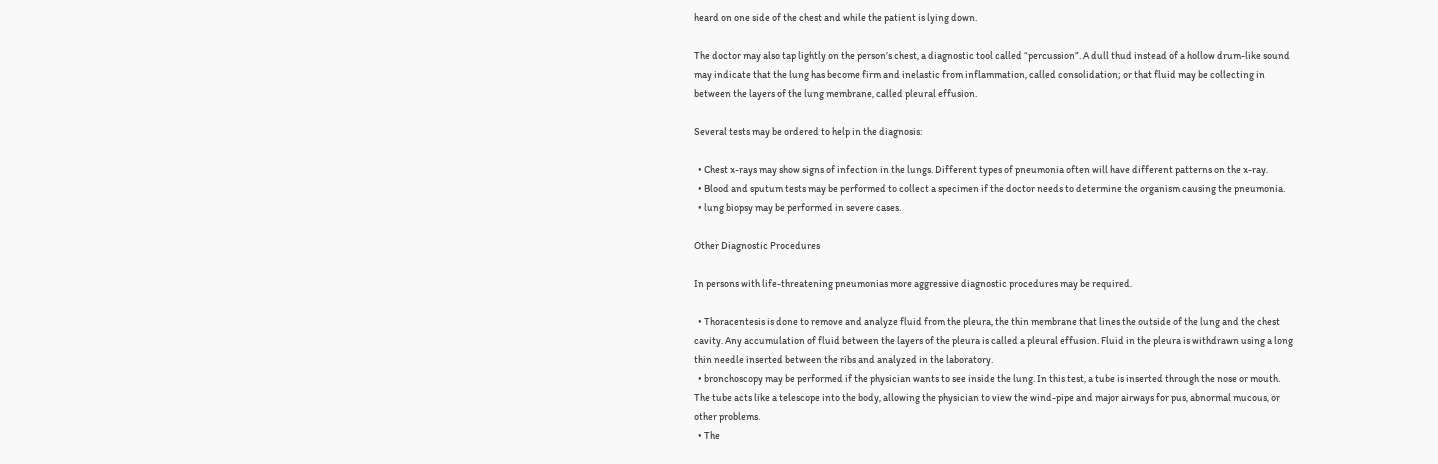heard on one side of the chest and while the patient is lying down.

The doctor may also tap lightly on the person’s chest, a diagnostic tool called “percussion”. A dull thud instead of a hollow drum-like sound may indicate that the lung has become firm and inelastic from inflammation, called consolidation; or that fluid may be collecting in between the layers of the lung membrane, called pleural effusion.

Several tests may be ordered to help in the diagnosis:

  • Chest x-rays may show signs of infection in the lungs. Different types of pneumonia often will have different patterns on the x-ray.
  • Blood and sputum tests may be performed to collect a specimen if the doctor needs to determine the organism causing the pneumonia.
  • lung biopsy may be performed in severe cases.

Other Diagnostic Procedures

In persons with life-threatening pneumonias more aggressive diagnostic procedures may be required.

  • Thoracentesis is done to remove and analyze fluid from the pleura, the thin membrane that lines the outside of the lung and the chest cavity. Any accumulation of fluid between the layers of the pleura is called a pleural effusion. Fluid in the pleura is withdrawn using a long thin needle inserted between the ribs and analyzed in the laboratory.
  • bronchoscopy may be performed if the physician wants to see inside the lung. In this test, a tube is inserted through the nose or mouth. The tube acts like a telescope into the body, allowing the physician to view the wind-pipe and major airways for pus, abnormal mucous, or other problems.
  • The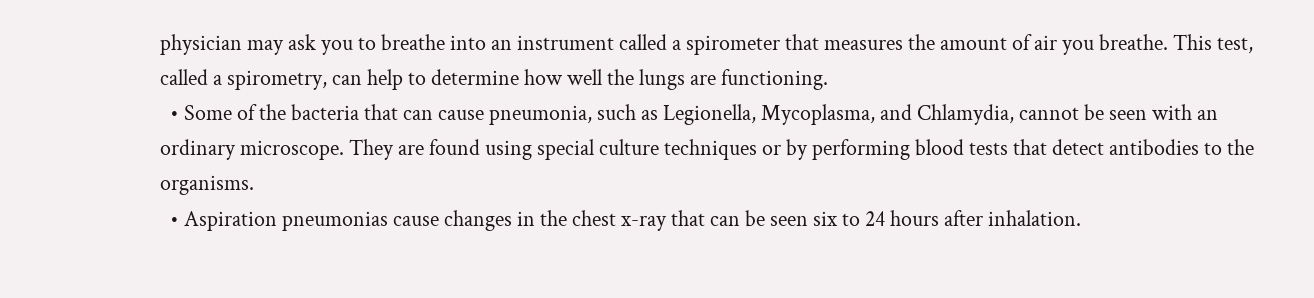physician may ask you to breathe into an instrument called a spirometer that measures the amount of air you breathe. This test, called a spirometry, can help to determine how well the lungs are functioning.
  • Some of the bacteria that can cause pneumonia, such as Legionella, Mycoplasma, and Chlamydia, cannot be seen with an ordinary microscope. They are found using special culture techniques or by performing blood tests that detect antibodies to the organisms.
  • Aspiration pneumonias cause changes in the chest x-ray that can be seen six to 24 hours after inhalation.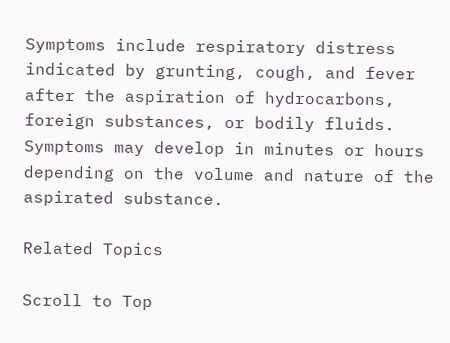Symptoms include respiratory distress indicated by grunting, cough, and fever after the aspiration of hydrocarbons, foreign substances, or bodily fluids. Symptoms may develop in minutes or hours depending on the volume and nature of the aspirated substance.

Related Topics

Scroll to Top